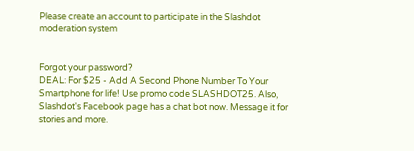Please create an account to participate in the Slashdot moderation system


Forgot your password?
DEAL: For $25 - Add A Second Phone Number To Your Smartphone for life! Use promo code SLASHDOT25. Also, Slashdot's Facebook page has a chat bot now. Message it for stories and more.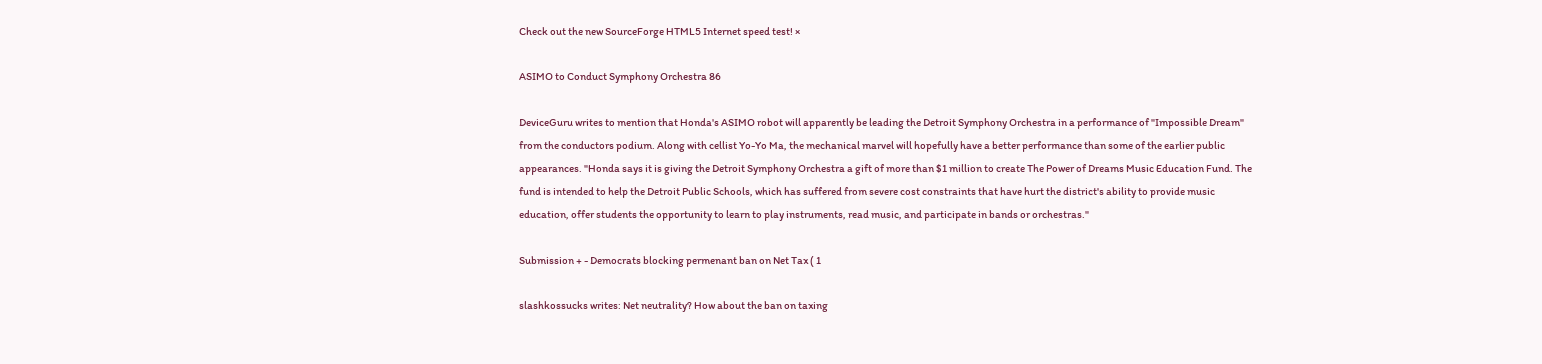Check out the new SourceForge HTML5 Internet speed test! ×

ASIMO to Conduct Symphony Orchestra 86

DeviceGuru writes to mention that Honda's ASIMO robot will apparently be leading the Detroit Symphony Orchestra in a performance of "Impossible Dream" from the conductors podium. Along with cellist Yo-Yo Ma, the mechanical marvel will hopefully have a better performance than some of the earlier public appearances. "Honda says it is giving the Detroit Symphony Orchestra a gift of more than $1 million to create The Power of Dreams Music Education Fund. The fund is intended to help the Detroit Public Schools, which has suffered from severe cost constraints that have hurt the district's ability to provide music education, offer students the opportunity to learn to play instruments, read music, and participate in bands or orchestras."

Submission + - Democrats blocking permenant ban on Net Tax ( 1

slashkossucks writes: Net neutrality? How about the ban on taxing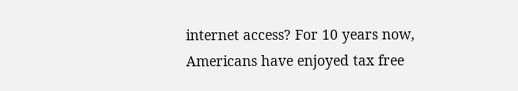internet access? For 10 years now, Americans have enjoyed tax free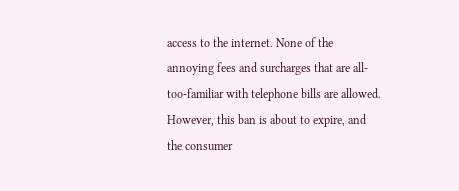access to the internet. None of the annoying fees and surcharges that are all-too-familiar with telephone bills are allowed. However, this ban is about to expire, and the consumer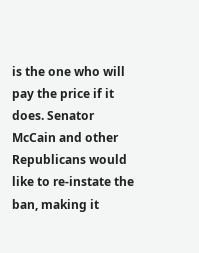is the one who will pay the price if it does. Senator McCain and other Republicans would like to re-instate the ban, making it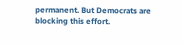permanent. But Democrats are blocking this effort.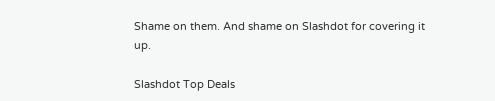Shame on them. And shame on Slashdot for covering it up.

Slashdot Top Deals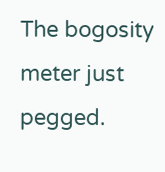The bogosity meter just pegged.